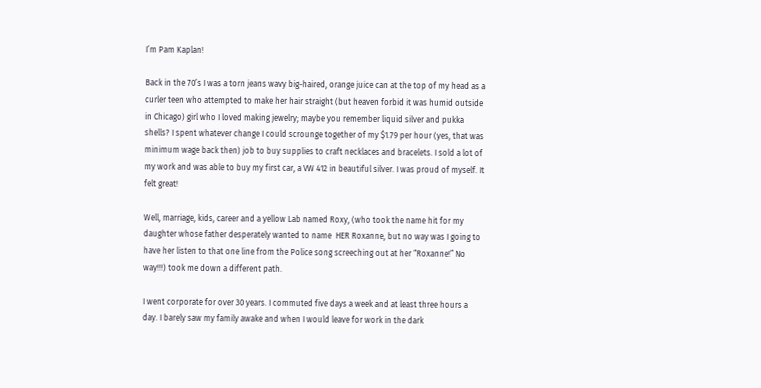I’m Pam Kaplan!

Back in the 70’s I was a torn jeans wavy big-haired, orange juice can at the top of my head as a curler teen who attempted to make her hair straight (but heaven forbid it was humid outside in Chicago) girl who I loved making jewelry; maybe you remember liquid silver and pukka shells? I spent whatever change I could scrounge together of my $1.79 per hour (yes, that was minimum wage back then) job to buy supplies to craft necklaces and bracelets. I sold a lot of my work and was able to buy my first car, a VW 412 in beautiful silver. I was proud of myself. It felt great!

Well, marriage, kids, career and a yellow Lab named Roxy, (who took the name hit for my daughter whose father desperately wanted to name  HER Roxanne, but no way was I going to have her listen to that one line from the Police song screeching out at her “Roxanne!” No way!!!) took me down a different path.

I went corporate for over 30 years. I commuted five days a week and at least three hours a day. I barely saw my family awake and when I would leave for work in the dark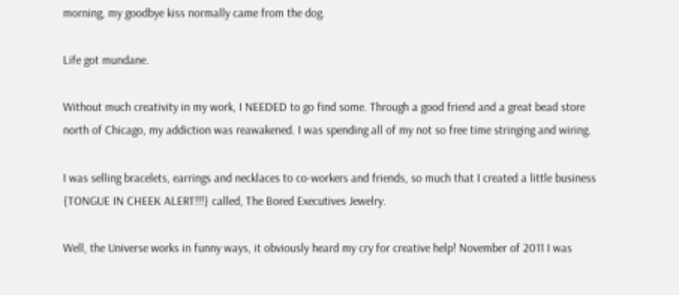morning, my goodbye kiss normally came from the dog.

Life got mundane.

Without much creativity in my work, I NEEDED to go find some. Through a good friend and a great bead store north of Chicago, my addiction was reawakened. I was spending all of my not so free time stringing and wiring.

I was selling bracelets, earrings and necklaces to co-workers and friends, so much that I created a little business {TONGUE IN CHEEK ALERT!!!} called, The Bored Executives Jewelry.

Well, the Universe works in funny ways, it obviously heard my cry for creative help! November of 2011 I was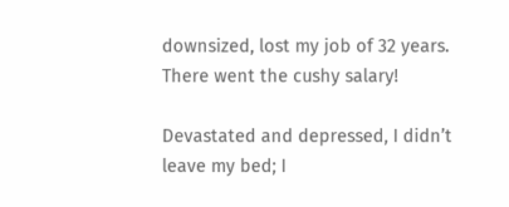downsized, lost my job of 32 years. There went the cushy salary!

Devastated and depressed, I didn’t leave my bed; I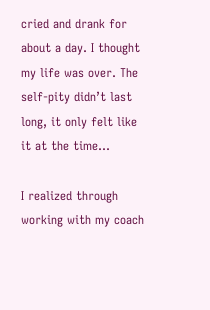cried and drank for about a day. I thought my life was over. The self-pity didn’t last long, it only felt like it at the time…

I realized through working with my coach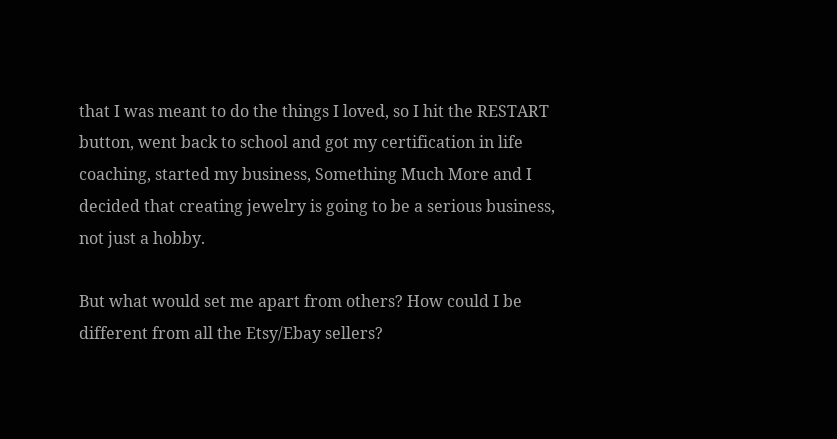that I was meant to do the things I loved, so I hit the RESTART button, went back to school and got my certification in life coaching, started my business, Something Much More and I decided that creating jewelry is going to be a serious business, not just a hobby.

But what would set me apart from others? How could I be different from all the Etsy/Ebay sellers?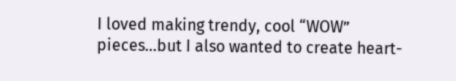I loved making trendy, cool “WOW” pieces…but I also wanted to create heart-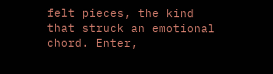felt pieces, the kind that struck an emotional chord. Enter,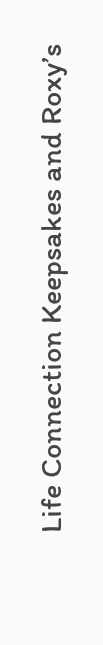Life Connection Keepsakes and Roxy’s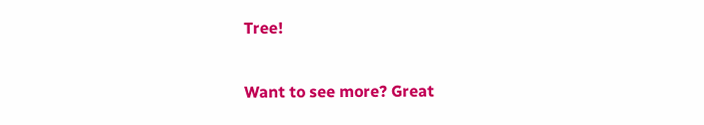Tree!

Want to see more? Great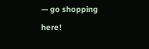— go shopping here!